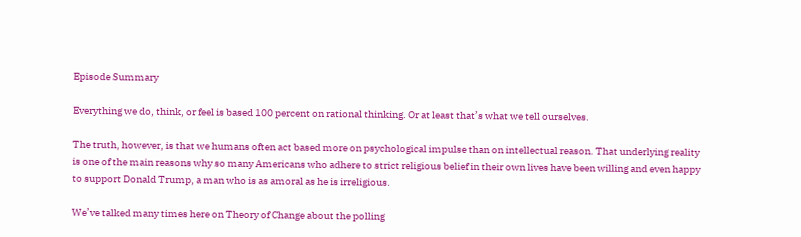Episode Summary

Everything we do, think, or feel is based 100 percent on rational thinking. Or at least that’s what we tell ourselves.

The truth, however, is that we humans often act based more on psychological impulse than on intellectual reason. That underlying reality is one of the main reasons why so many Americans who adhere to strict religious belief in their own lives have been willing and even happy to support Donald Trump, a man who is as amoral as he is irreligious.

We’ve talked many times here on Theory of Change about the polling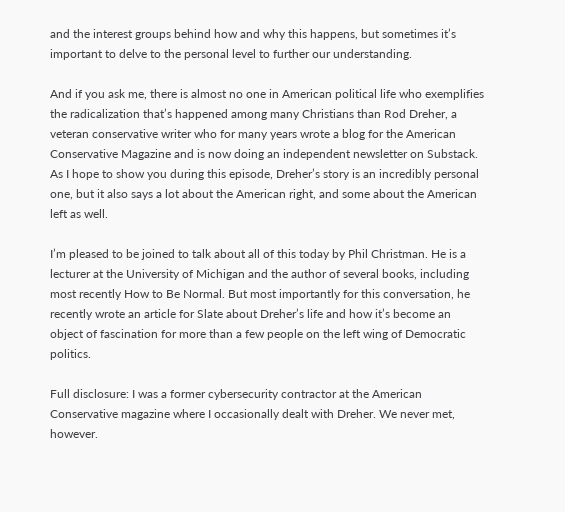and the interest groups behind how and why this happens, but sometimes it’s important to delve to the personal level to further our understanding.

And if you ask me, there is almost no one in American political life who exemplifies the radicalization that’s happened among many Christians than Rod Dreher, a veteran conservative writer who for many years wrote a blog for the American Conservative Magazine and is now doing an independent newsletter on Substack. As I hope to show you during this episode, Dreher’s story is an incredibly personal one, but it also says a lot about the American right, and some about the American left as well.

I’m pleased to be joined to talk about all of this today by Phil Christman. He is a lecturer at the University of Michigan and the author of several books, including most recently How to Be Normal. But most importantly for this conversation, he recently wrote an article for Slate about Dreher’s life and how it’s become an object of fascination for more than a few people on the left wing of Democratic politics.

Full disclosure: I was a former cybersecurity contractor at the American Conservative magazine where I occasionally dealt with Dreher. We never met, however.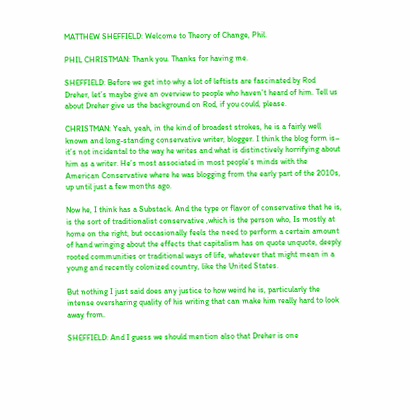MATTHEW SHEFFIELD: Welcome to Theory of Change, Phil.

PHIL CHRISTMAN: Thank you. Thanks for having me.

SHEFFIELD: Before we get into why a lot of leftists are fascinated by Rod Dreher, let’s maybe give an overview to people who haven’t heard of him. Tell us about Dreher give us the background on Rod, if you could, please.

CHRISTMAN: Yeah, yeah, in the kind of broadest strokes, he is a fairly well known and long-standing conservative writer, blogger. I think the blog form is– it’s not incidental to the way he writes and what is distinctively horrifying about him as a writer. He’s most associated in most people’s minds with the American Conservative where he was blogging from the early part of the 2010s, up until just a few months ago.

Now he, I think has a Substack. And the type or flavor of conservative that he is, is the sort of traditionalist conservative ,which is the person who, Is mostly at home on the right, but occasionally feels the need to perform a certain amount of hand wringing about the effects that capitalism has on quote unquote, deeply rooted communities or traditional ways of life, whatever that might mean in a young and recently colonized country, like the United States.

But nothing I just said does any justice to how weird he is, particularly the intense oversharing quality of his writing that can make him really hard to look away from.

SHEFFIELD: And I guess we should mention also that Dreher is one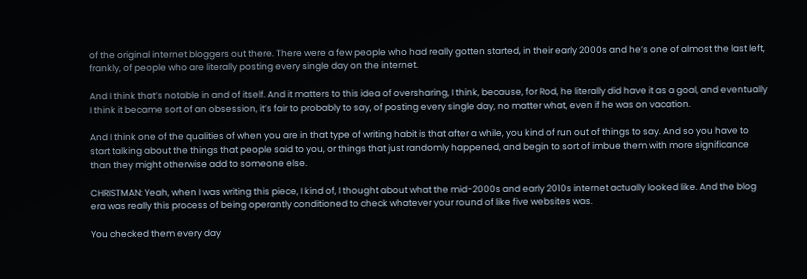of the original internet bloggers out there. There were a few people who had really gotten started, in their early 2000s and he’s one of almost the last left, frankly, of people who are literally posting every single day on the internet.

And I think that’s notable in and of itself. And it matters to this idea of oversharing, I think, because, for Rod, he literally did have it as a goal, and eventually I think it became sort of an obsession, it’s fair to probably to say, of posting every single day, no matter what, even if he was on vacation.

And I think one of the qualities of when you are in that type of writing habit is that after a while, you kind of run out of things to say. And so you have to start talking about the things that people said to you, or things that just randomly happened, and begin to sort of imbue them with more significance than they might otherwise add to someone else.

CHRISTMAN: Yeah, when I was writing this piece, I kind of, I thought about what the mid-2000s and early 2010s internet actually looked like. And the blog era was really this process of being operantly conditioned to check whatever your round of like five websites was.

You checked them every day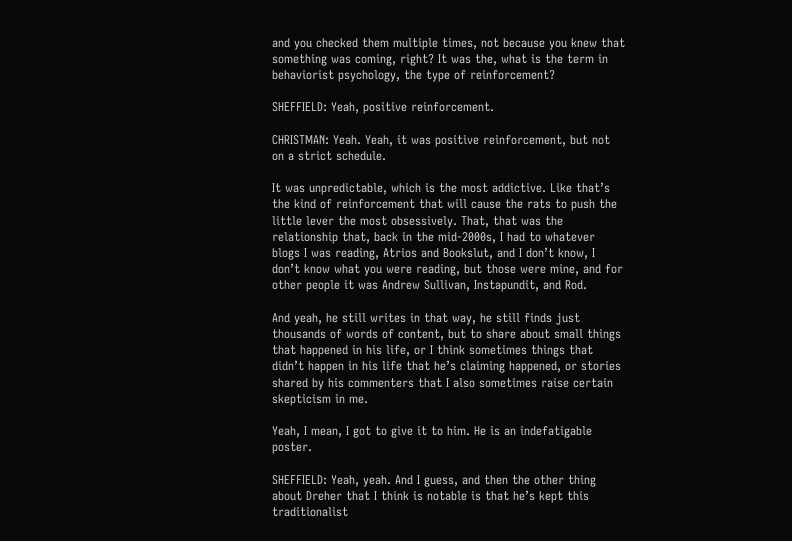and you checked them multiple times, not because you knew that something was coming, right? It was the, what is the term in behaviorist psychology, the type of reinforcement?

SHEFFIELD: Yeah, positive reinforcement.

CHRISTMAN: Yeah. Yeah, it was positive reinforcement, but not on a strict schedule.

It was unpredictable, which is the most addictive. Like that’s the kind of reinforcement that will cause the rats to push the little lever the most obsessively. That, that was the relationship that, back in the mid-2000s, I had to whatever blogs I was reading, Atrios and Bookslut, and I don’t know, I don’t know what you were reading, but those were mine, and for other people it was Andrew Sullivan, Instapundit, and Rod.

And yeah, he still writes in that way, he still finds just thousands of words of content, but to share about small things that happened in his life, or I think sometimes things that didn’t happen in his life that he’s claiming happened, or stories shared by his commenters that I also sometimes raise certain skepticism in me.

Yeah, I mean, I got to give it to him. He is an indefatigable poster.

SHEFFIELD: Yeah, yeah. And I guess, and then the other thing about Dreher that I think is notable is that he’s kept this traditionalist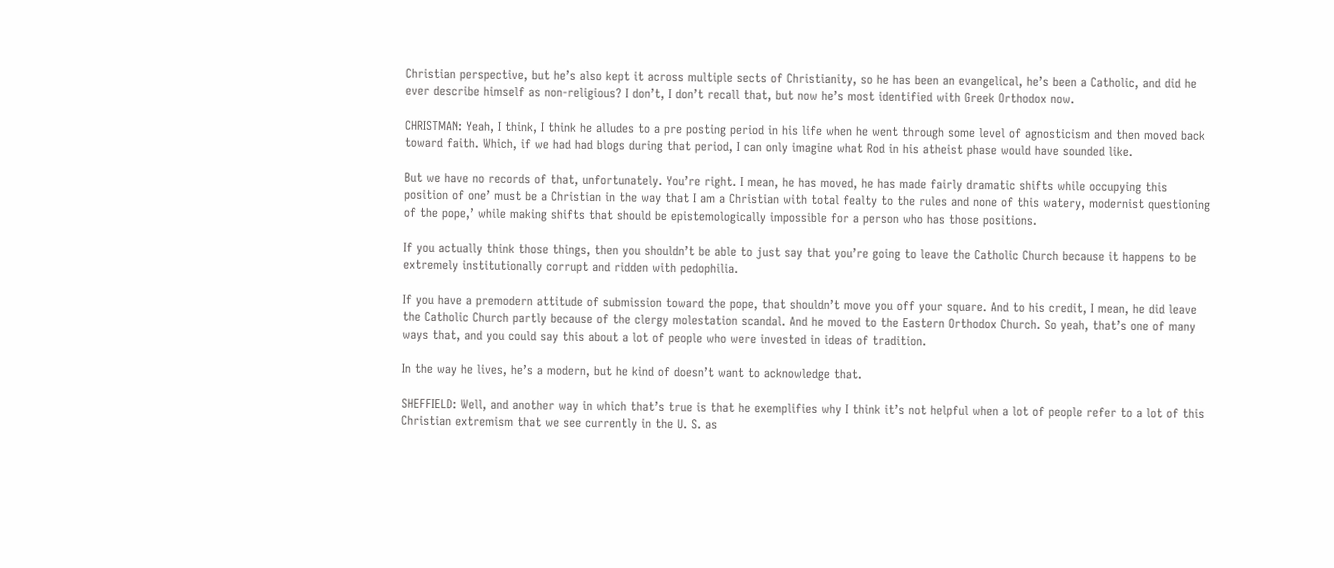Christian perspective, but he’s also kept it across multiple sects of Christianity, so he has been an evangelical, he’s been a Catholic, and did he ever describe himself as non-religious? I don’t, I don’t recall that, but now he’s most identified with Greek Orthodox now.

CHRISTMAN: Yeah, I think, I think he alludes to a pre posting period in his life when he went through some level of agnosticism and then moved back toward faith. Which, if we had had blogs during that period, I can only imagine what Rod in his atheist phase would have sounded like.

But we have no records of that, unfortunately. You’re right. I mean, he has moved, he has made fairly dramatic shifts while occupying this position of one’ must be a Christian in the way that I am a Christian with total fealty to the rules and none of this watery, modernist questioning of the pope,’ while making shifts that should be epistemologically impossible for a person who has those positions.

If you actually think those things, then you shouldn’t be able to just say that you’re going to leave the Catholic Church because it happens to be extremely institutionally corrupt and ridden with pedophilia.

If you have a premodern attitude of submission toward the pope, that shouldn’t move you off your square. And to his credit, I mean, he did leave the Catholic Church partly because of the clergy molestation scandal. And he moved to the Eastern Orthodox Church. So yeah, that’s one of many ways that, and you could say this about a lot of people who were invested in ideas of tradition.

In the way he lives, he’s a modern, but he kind of doesn’t want to acknowledge that.

SHEFFIELD: Well, and another way in which that’s true is that he exemplifies why I think it’s not helpful when a lot of people refer to a lot of this Christian extremism that we see currently in the U. S. as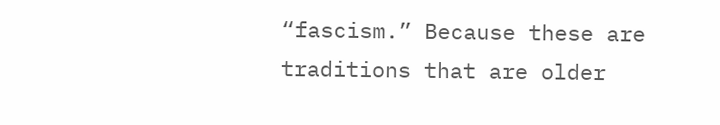“fascism.” Because these are traditions that are older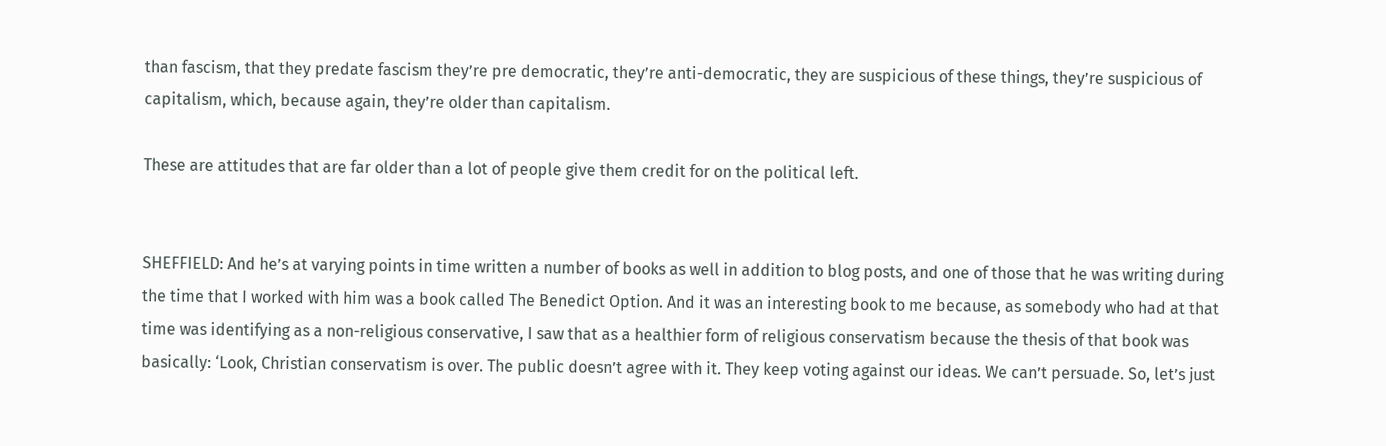than fascism, that they predate fascism they’re pre democratic, they’re anti-democratic, they are suspicious of these things, they’re suspicious of capitalism, which, because again, they’re older than capitalism.

These are attitudes that are far older than a lot of people give them credit for on the political left.


SHEFFIELD: And he’s at varying points in time written a number of books as well in addition to blog posts, and one of those that he was writing during the time that I worked with him was a book called The Benedict Option. And it was an interesting book to me because, as somebody who had at that time was identifying as a non-religious conservative, I saw that as a healthier form of religious conservatism because the thesis of that book was basically: ‘Look, Christian conservatism is over. The public doesn’t agree with it. They keep voting against our ideas. We can’t persuade. So, let’s just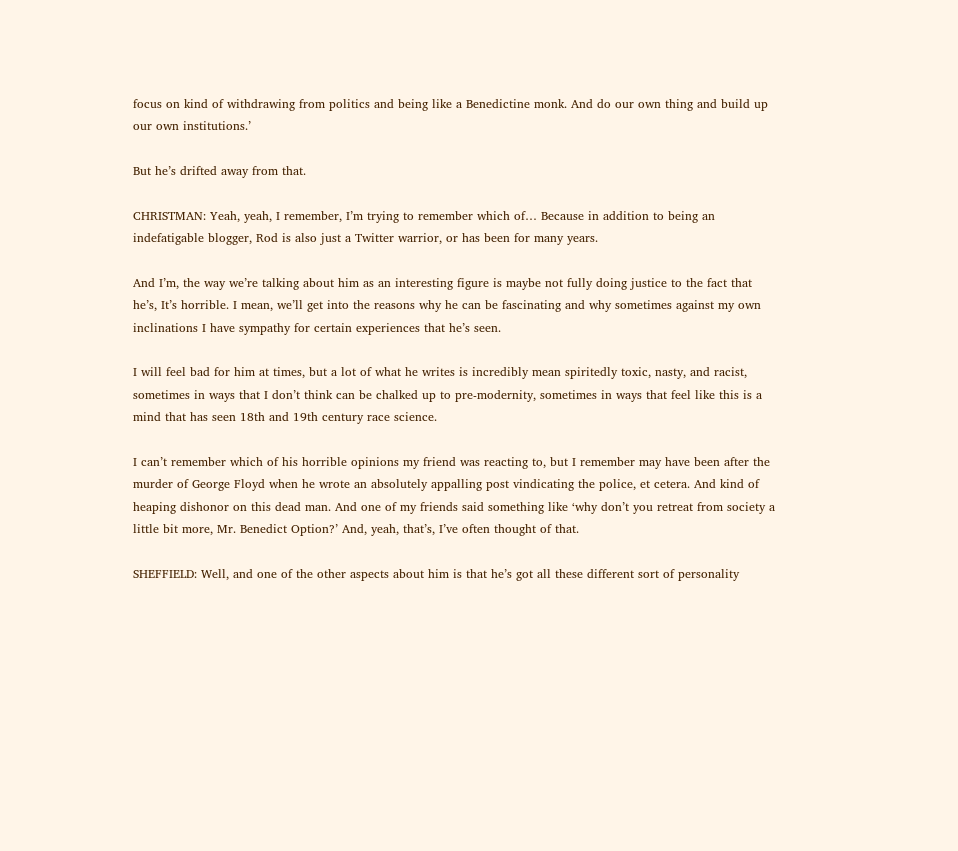focus on kind of withdrawing from politics and being like a Benedictine monk. And do our own thing and build up our own institutions.’

But he’s drifted away from that.

CHRISTMAN: Yeah, yeah, I remember, I’m trying to remember which of… Because in addition to being an indefatigable blogger, Rod is also just a Twitter warrior, or has been for many years.

And I’m, the way we’re talking about him as an interesting figure is maybe not fully doing justice to the fact that he’s, It’s horrible. I mean, we’ll get into the reasons why he can be fascinating and why sometimes against my own inclinations I have sympathy for certain experiences that he’s seen.

I will feel bad for him at times, but a lot of what he writes is incredibly mean spiritedly toxic, nasty, and racist, sometimes in ways that I don’t think can be chalked up to pre-modernity, sometimes in ways that feel like this is a mind that has seen 18th and 19th century race science.

I can’t remember which of his horrible opinions my friend was reacting to, but I remember may have been after the murder of George Floyd when he wrote an absolutely appalling post vindicating the police, et cetera. And kind of heaping dishonor on this dead man. And one of my friends said something like ‘why don’t you retreat from society a little bit more, Mr. Benedict Option?’ And, yeah, that’s, I’ve often thought of that.

SHEFFIELD: Well, and one of the other aspects about him is that he’s got all these different sort of personality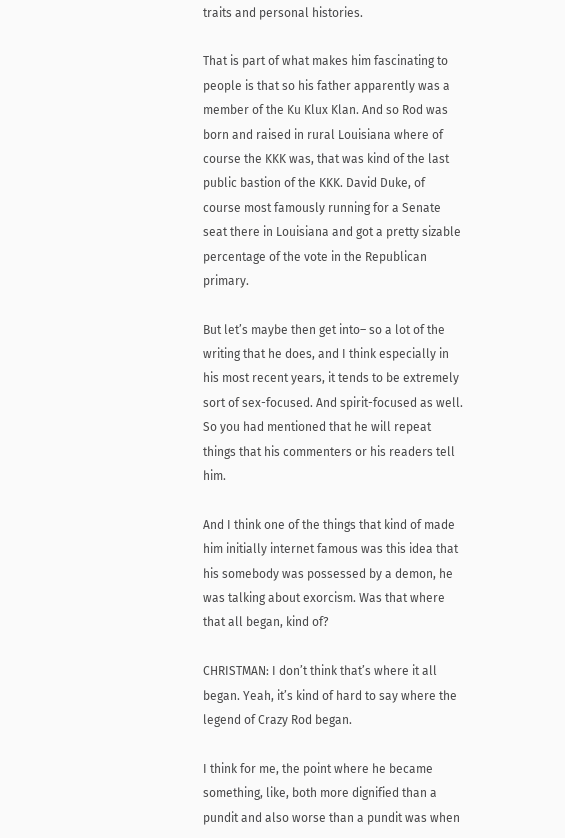traits and personal histories.

That is part of what makes him fascinating to people is that so his father apparently was a member of the Ku Klux Klan. And so Rod was born and raised in rural Louisiana where of course the KKK was, that was kind of the last public bastion of the KKK. David Duke, of course most famously running for a Senate seat there in Louisiana and got a pretty sizable percentage of the vote in the Republican primary.

But let’s maybe then get into– so a lot of the writing that he does, and I think especially in his most recent years, it tends to be extremely sort of sex-focused. And spirit-focused as well. So you had mentioned that he will repeat things that his commenters or his readers tell him.

And I think one of the things that kind of made him initially internet famous was this idea that his somebody was possessed by a demon, he was talking about exorcism. Was that where that all began, kind of?

CHRISTMAN: I don’t think that’s where it all began. Yeah, it’s kind of hard to say where the legend of Crazy Rod began.

I think for me, the point where he became something, like, both more dignified than a pundit and also worse than a pundit was when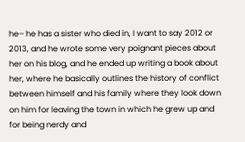he– he has a sister who died in, I want to say 2012 or 2013, and he wrote some very poignant pieces about her on his blog, and he ended up writing a book about her, where he basically outlines the history of conflict between himself and his family where they look down on him for leaving the town in which he grew up and for being nerdy and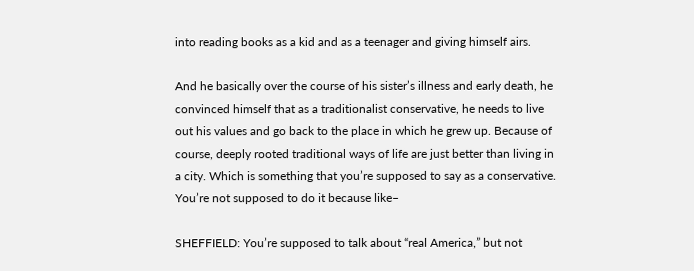into reading books as a kid and as a teenager and giving himself airs.

And he basically over the course of his sister’s illness and early death, he convinced himself that as a traditionalist conservative, he needs to live out his values and go back to the place in which he grew up. Because of course, deeply rooted traditional ways of life are just better than living in a city. Which is something that you’re supposed to say as a conservative. You’re not supposed to do it because like–

SHEFFIELD: You’re supposed to talk about “real America,” but not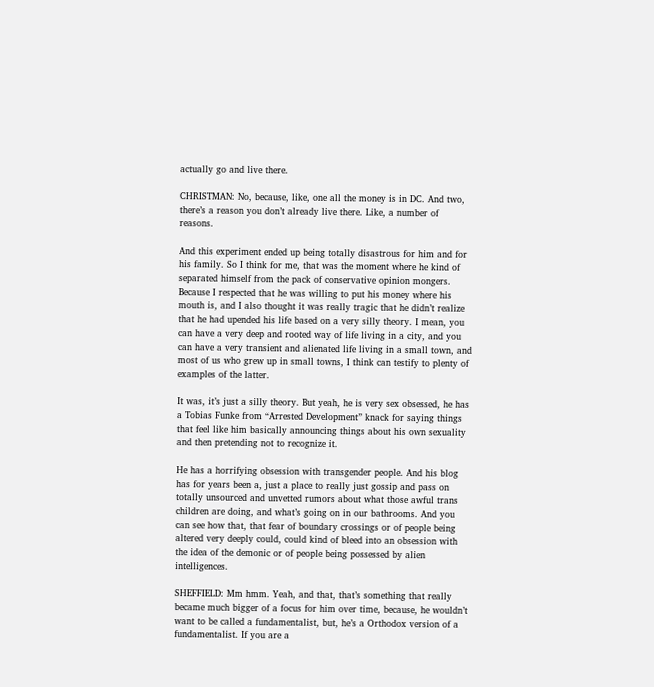actually go and live there.

CHRISTMAN: No, because, like, one all the money is in DC. And two, there’s a reason you don’t already live there. Like, a number of reasons.

And this experiment ended up being totally disastrous for him and for his family. So I think for me, that was the moment where he kind of separated himself from the pack of conservative opinion mongers. Because I respected that he was willing to put his money where his mouth is, and I also thought it was really tragic that he didn’t realize that he had upended his life based on a very silly theory. I mean, you can have a very deep and rooted way of life living in a city, and you can have a very transient and alienated life living in a small town, and most of us who grew up in small towns, I think can testify to plenty of examples of the latter.

It was, it’s just a silly theory. But yeah, he is very sex obsessed, he has a Tobias Funke from “Arrested Development” knack for saying things that feel like him basically announcing things about his own sexuality and then pretending not to recognize it.

He has a horrifying obsession with transgender people. And his blog has for years been a, just a place to really just gossip and pass on totally unsourced and unvetted rumors about what those awful trans children are doing, and what’s going on in our bathrooms. And you can see how that, that fear of boundary crossings or of people being altered very deeply could, could kind of bleed into an obsession with the idea of the demonic or of people being possessed by alien intelligences.

SHEFFIELD: Mm hmm. Yeah, and that, that’s something that really became much bigger of a focus for him over time, because, he wouldn’t want to be called a fundamentalist, but, he’s a Orthodox version of a fundamentalist. If you are a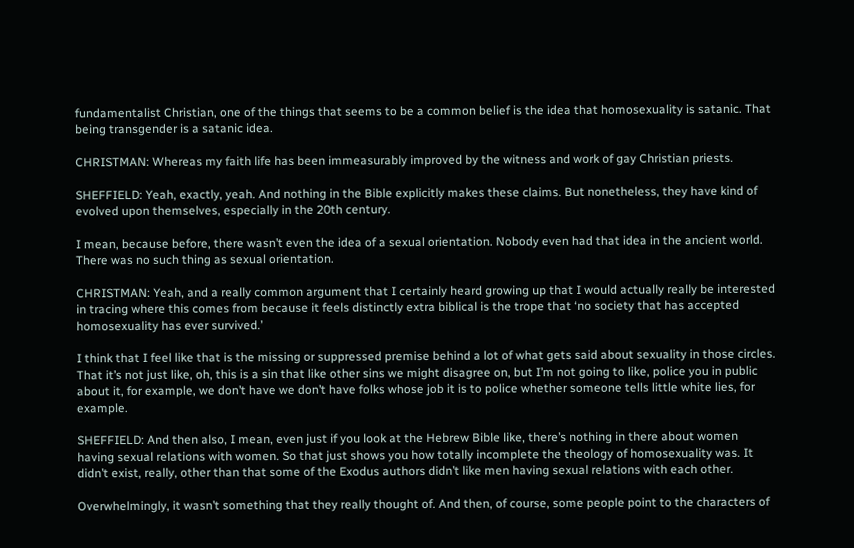fundamentalist Christian, one of the things that seems to be a common belief is the idea that homosexuality is satanic. That being transgender is a satanic idea.

CHRISTMAN: Whereas my faith life has been immeasurably improved by the witness and work of gay Christian priests.

SHEFFIELD: Yeah, exactly, yeah. And nothing in the Bible explicitly makes these claims. But nonetheless, they have kind of evolved upon themselves, especially in the 20th century.

I mean, because before, there wasn’t even the idea of a sexual orientation. Nobody even had that idea in the ancient world. There was no such thing as sexual orientation.

CHRISTMAN: Yeah, and a really common argument that I certainly heard growing up that I would actually really be interested in tracing where this comes from because it feels distinctly extra biblical is the trope that ‘no society that has accepted homosexuality has ever survived.’

I think that I feel like that is the missing or suppressed premise behind a lot of what gets said about sexuality in those circles. That it’s not just like, oh, this is a sin that like other sins we might disagree on, but I’m not going to like, police you in public about it, for example, we don’t have we don’t have folks whose job it is to police whether someone tells little white lies, for example.

SHEFFIELD: And then also, I mean, even just if you look at the Hebrew Bible like, there’s nothing in there about women having sexual relations with women. So that just shows you how totally incomplete the theology of homosexuality was. It didn’t exist, really, other than that some of the Exodus authors didn’t like men having sexual relations with each other.

Overwhelmingly, it wasn’t something that they really thought of. And then, of course, some people point to the characters of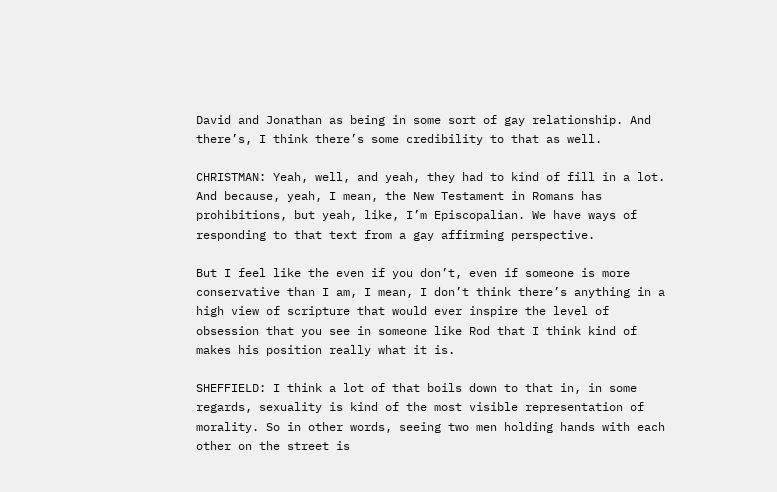David and Jonathan as being in some sort of gay relationship. And there’s, I think there’s some credibility to that as well.

CHRISTMAN: Yeah, well, and yeah, they had to kind of fill in a lot. And because, yeah, I mean, the New Testament in Romans has prohibitions, but yeah, like, I’m Episcopalian. We have ways of responding to that text from a gay affirming perspective.

But I feel like the even if you don’t, even if someone is more conservative than I am, I mean, I don’t think there’s anything in a high view of scripture that would ever inspire the level of obsession that you see in someone like Rod that I think kind of makes his position really what it is.

SHEFFIELD: I think a lot of that boils down to that in, in some regards, sexuality is kind of the most visible representation of morality. So in other words, seeing two men holding hands with each other on the street is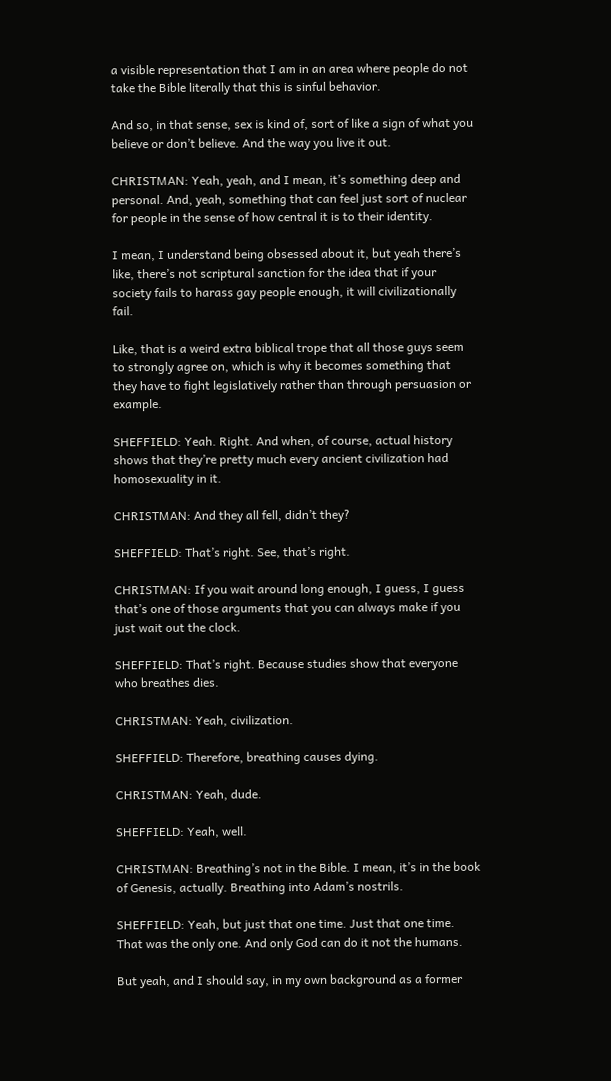a visible representation that I am in an area where people do not take the Bible literally that this is sinful behavior.

And so, in that sense, sex is kind of, sort of like a sign of what you believe or don’t believe. And the way you live it out.

CHRISTMAN: Yeah, yeah, and I mean, it’s something deep and personal. And, yeah, something that can feel just sort of nuclear for people in the sense of how central it is to their identity.

I mean, I understand being obsessed about it, but yeah there’s like, there’s not scriptural sanction for the idea that if your society fails to harass gay people enough, it will civilizationally fail.

Like, that is a weird extra biblical trope that all those guys seem to strongly agree on, which is why it becomes something that they have to fight legislatively rather than through persuasion or example.

SHEFFIELD: Yeah. Right. And when, of course, actual history shows that they’re pretty much every ancient civilization had homosexuality in it.

CHRISTMAN: And they all fell, didn’t they?

SHEFFIELD: That’s right. See, that’s right.

CHRISTMAN: If you wait around long enough, I guess, I guess that’s one of those arguments that you can always make if you just wait out the clock.

SHEFFIELD: That’s right. Because studies show that everyone who breathes dies.

CHRISTMAN: Yeah, civilization.

SHEFFIELD: Therefore, breathing causes dying.

CHRISTMAN: Yeah, dude.

SHEFFIELD: Yeah, well.

CHRISTMAN: Breathing’s not in the Bible. I mean, it’s in the book of Genesis, actually. Breathing into Adam’s nostrils.

SHEFFIELD: Yeah, but just that one time. Just that one time. That was the only one. And only God can do it not the humans.

But yeah, and I should say, in my own background as a former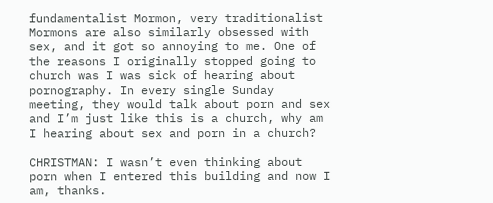fundamentalist Mormon, very traditionalist Mormons are also similarly obsessed with sex, and it got so annoying to me. One of the reasons I originally stopped going to church was I was sick of hearing about pornography. In every single Sunday meeting, they would talk about porn and sex and I’m just like this is a church, why am I hearing about sex and porn in a church?

CHRISTMAN: I wasn’t even thinking about porn when I entered this building and now I am, thanks.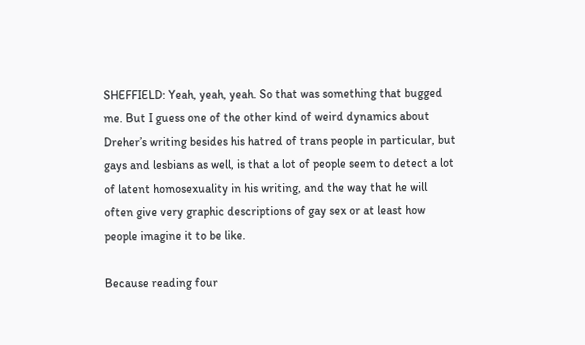SHEFFIELD: Yeah, yeah, yeah. So that was something that bugged me. But I guess one of the other kind of weird dynamics about Dreher’s writing besides his hatred of trans people in particular, but gays and lesbians as well, is that a lot of people seem to detect a lot of latent homosexuality in his writing, and the way that he will often give very graphic descriptions of gay sex or at least how people imagine it to be like.

Because reading four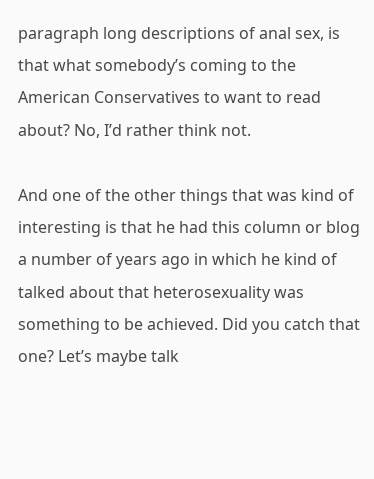paragraph long descriptions of anal sex, is that what somebody’s coming to the American Conservatives to want to read about? No, I’d rather think not.

And one of the other things that was kind of interesting is that he had this column or blog a number of years ago in which he kind of talked about that heterosexuality was something to be achieved. Did you catch that one? Let’s maybe talk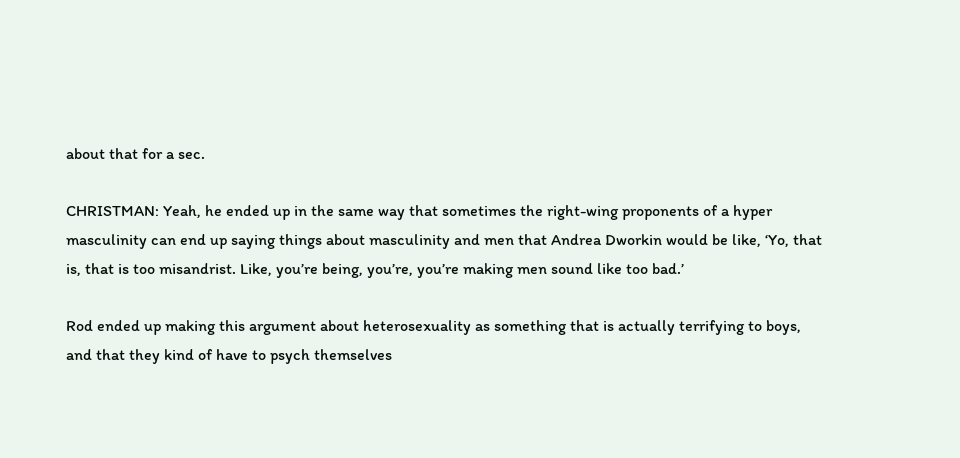about that for a sec.

CHRISTMAN: Yeah, he ended up in the same way that sometimes the right-wing proponents of a hyper masculinity can end up saying things about masculinity and men that Andrea Dworkin would be like, ‘Yo, that is, that is too misandrist. Like, you’re being, you’re, you’re making men sound like too bad.’

Rod ended up making this argument about heterosexuality as something that is actually terrifying to boys, and that they kind of have to psych themselves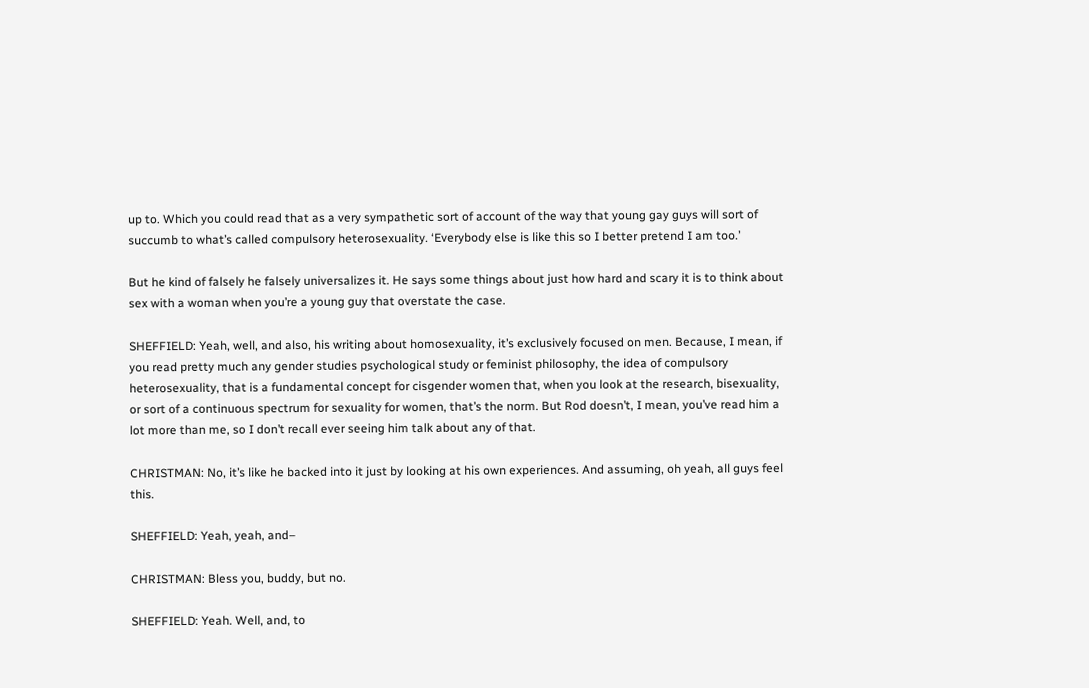up to. Which you could read that as a very sympathetic sort of account of the way that young gay guys will sort of succumb to what’s called compulsory heterosexuality. ‘Everybody else is like this so I better pretend I am too.’

But he kind of falsely he falsely universalizes it. He says some things about just how hard and scary it is to think about sex with a woman when you’re a young guy that overstate the case.

SHEFFIELD: Yeah, well, and also, his writing about homosexuality, it’s exclusively focused on men. Because, I mean, if you read pretty much any gender studies psychological study or feminist philosophy, the idea of compulsory heterosexuality, that is a fundamental concept for cisgender women that, when you look at the research, bisexuality, or sort of a continuous spectrum for sexuality for women, that’s the norm. But Rod doesn’t, I mean, you’ve read him a lot more than me, so I don’t recall ever seeing him talk about any of that.

CHRISTMAN: No, it’s like he backed into it just by looking at his own experiences. And assuming, oh yeah, all guys feel this.

SHEFFIELD: Yeah, yeah, and–

CHRISTMAN: Bless you, buddy, but no.

SHEFFIELD: Yeah. Well, and, to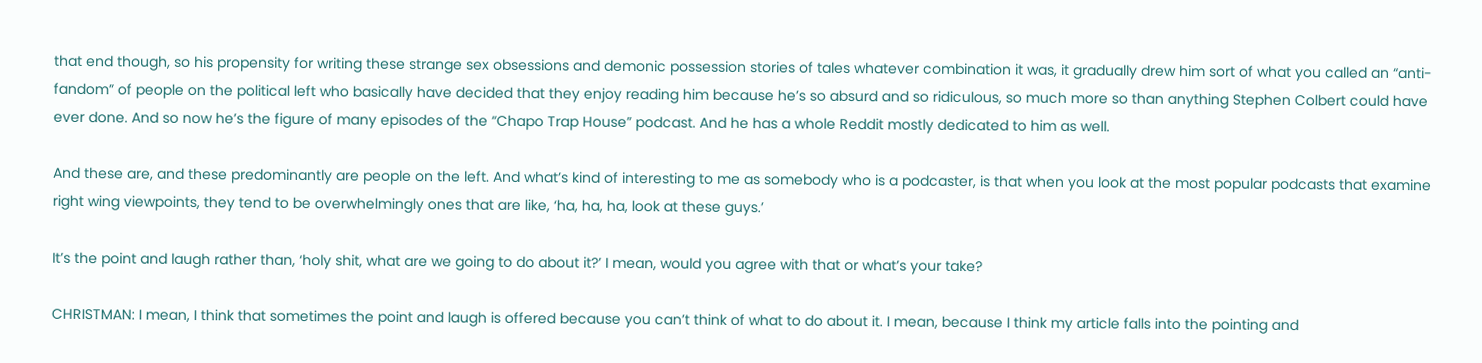that end though, so his propensity for writing these strange sex obsessions and demonic possession stories of tales whatever combination it was, it gradually drew him sort of what you called an “anti-fandom” of people on the political left who basically have decided that they enjoy reading him because he’s so absurd and so ridiculous, so much more so than anything Stephen Colbert could have ever done. And so now he’s the figure of many episodes of the “Chapo Trap House” podcast. And he has a whole Reddit mostly dedicated to him as well.

And these are, and these predominantly are people on the left. And what’s kind of interesting to me as somebody who is a podcaster, is that when you look at the most popular podcasts that examine right wing viewpoints, they tend to be overwhelmingly ones that are like, ‘ha, ha, ha, look at these guys.’

It’s the point and laugh rather than, ‘holy shit, what are we going to do about it?’ I mean, would you agree with that or what’s your take?

CHRISTMAN: I mean, I think that sometimes the point and laugh is offered because you can’t think of what to do about it. I mean, because I think my article falls into the pointing and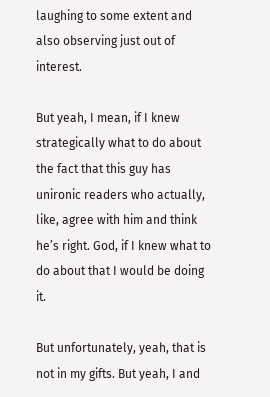laughing to some extent and also observing just out of interest.

But yeah, I mean, if I knew strategically what to do about the fact that this guy has unironic readers who actually, like, agree with him and think he’s right. God, if I knew what to do about that I would be doing it.

But unfortunately, yeah, that is not in my gifts. But yeah, I and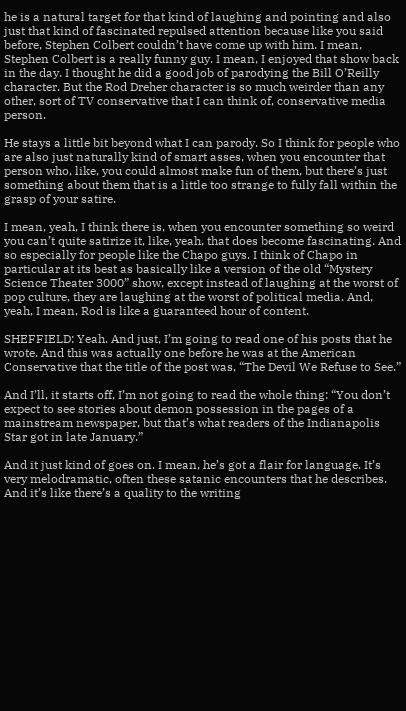he is a natural target for that kind of laughing and pointing and also just that kind of fascinated repulsed attention because like you said before, Stephen Colbert couldn’t have come up with him. I mean, Stephen Colbert is a really funny guy. I mean, I enjoyed that show back in the day. I thought he did a good job of parodying the Bill O’Reilly character. But the Rod Dreher character is so much weirder than any other, sort of TV conservative that I can think of, conservative media person.

He stays a little bit beyond what I can parody. So I think for people who are also just naturally kind of smart asses, when you encounter that person who, like, you could almost make fun of them, but there’s just something about them that is a little too strange to fully fall within the grasp of your satire.

I mean, yeah, I think there is, when you encounter something so weird you can’t quite satirize it, like, yeah, that does become fascinating. And so especially for people like the Chapo guys. I think of Chapo in particular at its best as basically like a version of the old “Mystery Science Theater 3000” show, except instead of laughing at the worst of pop culture, they are laughing at the worst of political media. And, yeah, I mean, Rod is like a guaranteed hour of content.

SHEFFIELD: Yeah. And just, I’m going to read one of his posts that he wrote. And this was actually one before he was at the American Conservative that the title of the post was, “The Devil We Refuse to See.”

And I’ll, it starts off, I’m not going to read the whole thing: “You don’t expect to see stories about demon possession in the pages of a mainstream newspaper, but that’s what readers of the Indianapolis Star got in late January.”

And it just kind of goes on. I mean, he’s got a flair for language. It’s very melodramatic, often these satanic encounters that he describes. And it’s like there’s a quality to the writing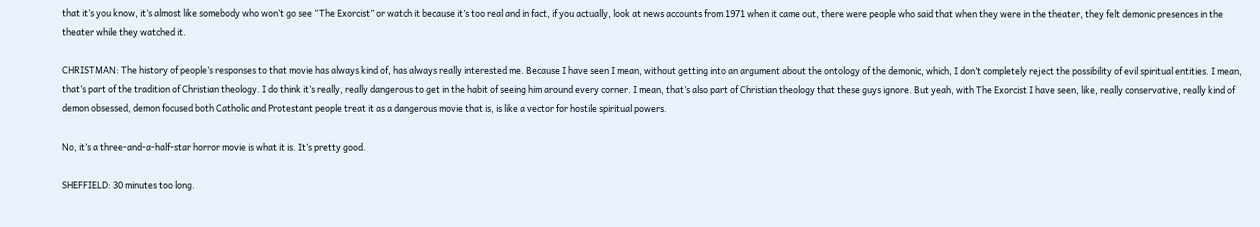that it’s you know, it’s almost like somebody who won’t go see “The Exorcist” or watch it because it’s too real and in fact, if you actually, look at news accounts from 1971 when it came out, there were people who said that when they were in the theater, they felt demonic presences in the theater while they watched it.

CHRISTMAN: The history of people’s responses to that movie has always kind of, has always really interested me. Because I have seen I mean, without getting into an argument about the ontology of the demonic, which, I don’t completely reject the possibility of evil spiritual entities. I mean, that’s part of the tradition of Christian theology. I do think it’s really, really dangerous to get in the habit of seeing him around every corner. I mean, that’s also part of Christian theology that these guys ignore. But yeah, with The Exorcist I have seen, like, really conservative, really kind of demon obsessed, demon focused both Catholic and Protestant people treat it as a dangerous movie that is, is like a vector for hostile spiritual powers.

No, it’s a three-and-a-half-star horror movie is what it is. It’s pretty good.

SHEFFIELD: 30 minutes too long.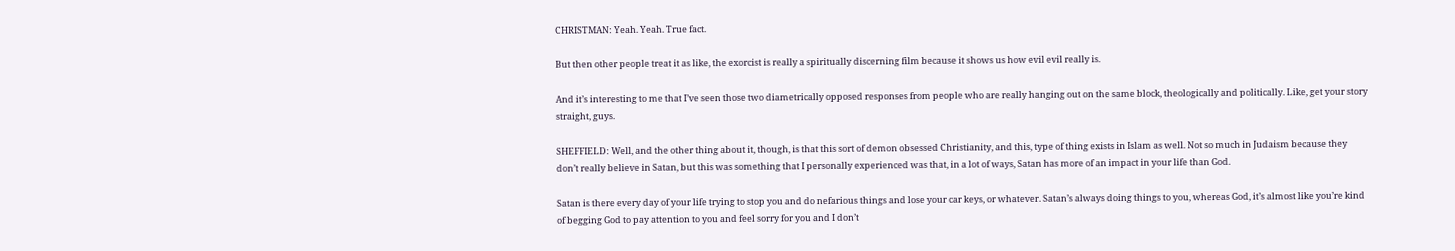CHRISTMAN: Yeah. Yeah. True fact.

But then other people treat it as like, the exorcist is really a spiritually discerning film because it shows us how evil evil really is.

And it’s interesting to me that I’ve seen those two diametrically opposed responses from people who are really hanging out on the same block, theologically and politically. Like, get your story straight, guys.

SHEFFIELD: Well, and the other thing about it, though, is that this sort of demon obsessed Christianity, and this, type of thing exists in Islam as well. Not so much in Judaism because they don’t really believe in Satan, but this was something that I personally experienced was that, in a lot of ways, Satan has more of an impact in your life than God.

Satan is there every day of your life trying to stop you and do nefarious things and lose your car keys, or whatever. Satan’s always doing things to you, whereas God, it’s almost like you’re kind of begging God to pay attention to you and feel sorry for you and I don’t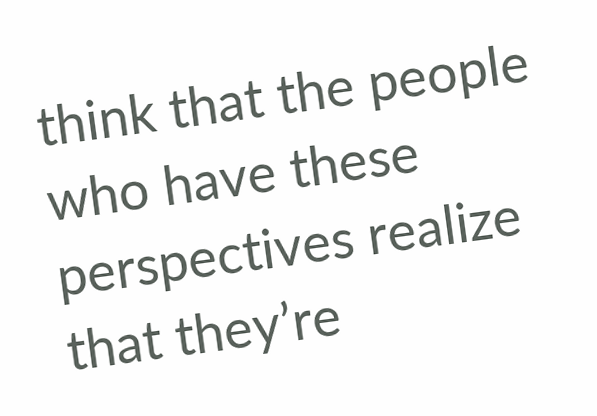think that the people who have these perspectives realize that they’re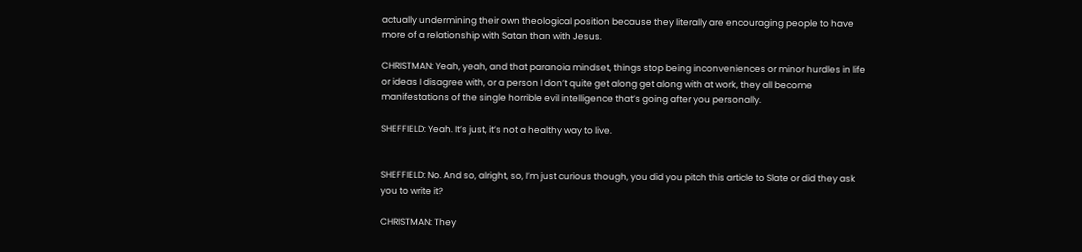actually undermining their own theological position because they literally are encouraging people to have more of a relationship with Satan than with Jesus.

CHRISTMAN: Yeah, yeah, and that paranoia mindset, things stop being inconveniences or minor hurdles in life or ideas I disagree with, or a person I don’t quite get along get along with at work, they all become manifestations of the single horrible evil intelligence that’s going after you personally.

SHEFFIELD: Yeah. It’s just, it’s not a healthy way to live.


SHEFFIELD: No. And so, alright, so, I’m just curious though, you did you pitch this article to Slate or did they ask you to write it?

CHRISTMAN: They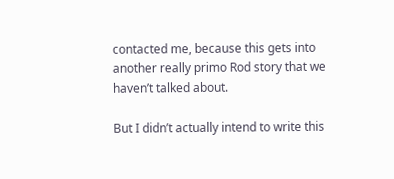contacted me, because this gets into another really primo Rod story that we haven’t talked about.

But I didn’t actually intend to write this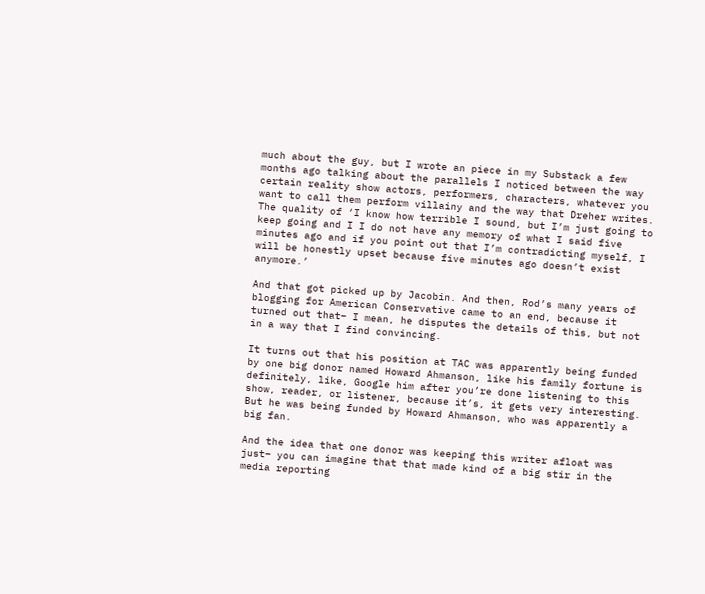much about the guy, but I wrote an piece in my Substack a few months ago talking about the parallels I noticed between the way certain reality show actors, performers, characters, whatever you want to call them perform villainy and the way that Dreher writes. The quality of ‘I know how terrible I sound, but I’m just going to keep going and I I do not have any memory of what I said five minutes ago and if you point out that I’m contradicting myself, I will be honestly upset because five minutes ago doesn’t exist anymore.’

And that got picked up by Jacobin. And then, Rod’s many years of blogging for American Conservative came to an end, because it turned out that– I mean, he disputes the details of this, but not in a way that I find convincing.

It turns out that his position at TAC was apparently being funded by one big donor named Howard Ahmanson, like his family fortune is definitely, like, Google him after you’re done listening to this show, reader, or listener, because it’s, it gets very interesting. But he was being funded by Howard Ahmanson, who was apparently a big fan.

And the idea that one donor was keeping this writer afloat was just– you can imagine that that made kind of a big stir in the media reporting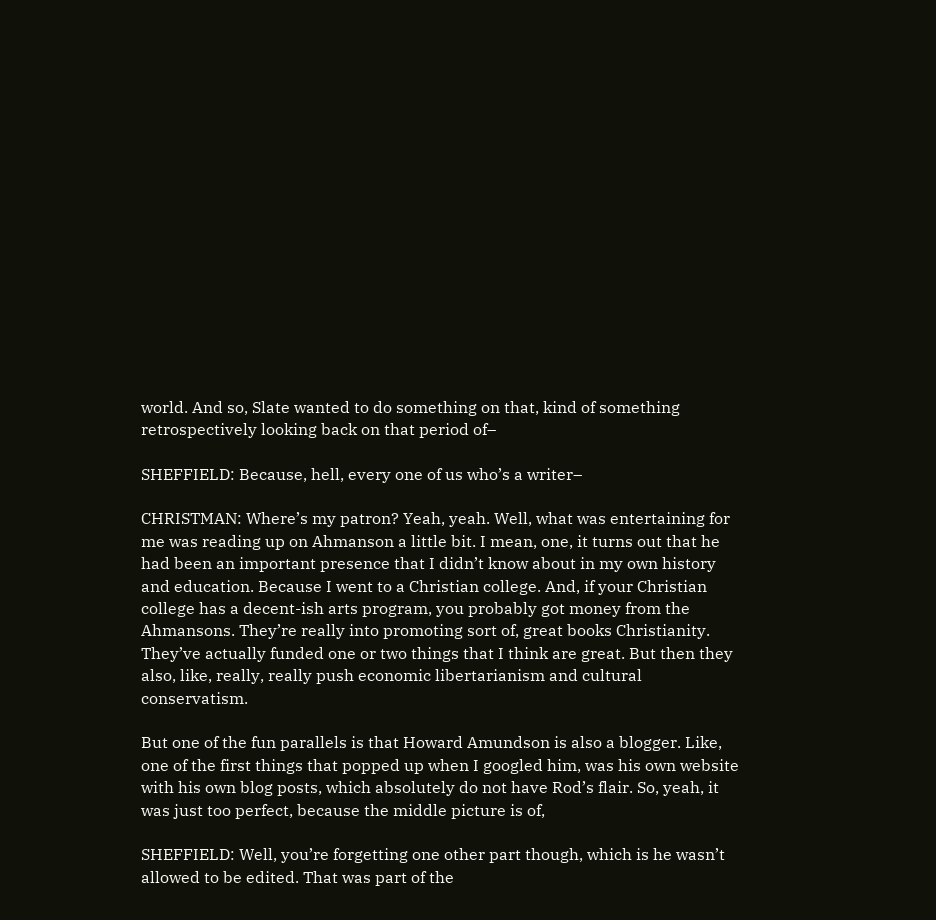world. And so, Slate wanted to do something on that, kind of something retrospectively looking back on that period of–

SHEFFIELD: Because, hell, every one of us who’s a writer–

CHRISTMAN: Where’s my patron? Yeah, yeah. Well, what was entertaining for me was reading up on Ahmanson a little bit. I mean, one, it turns out that he had been an important presence that I didn’t know about in my own history and education. Because I went to a Christian college. And, if your Christian college has a decent-ish arts program, you probably got money from the Ahmansons. They’re really into promoting sort of, great books Christianity. They’ve actually funded one or two things that I think are great. But then they also, like, really, really push economic libertarianism and cultural conservatism.

But one of the fun parallels is that Howard Amundson is also a blogger. Like, one of the first things that popped up when I googled him, was his own website with his own blog posts, which absolutely do not have Rod’s flair. So, yeah, it was just too perfect, because the middle picture is of,

SHEFFIELD: Well, you’re forgetting one other part though, which is he wasn’t allowed to be edited. That was part of the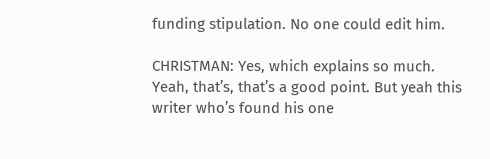funding stipulation. No one could edit him.

CHRISTMAN: Yes, which explains so much. Yeah, that’s, that’s a good point. But yeah this writer who’s found his one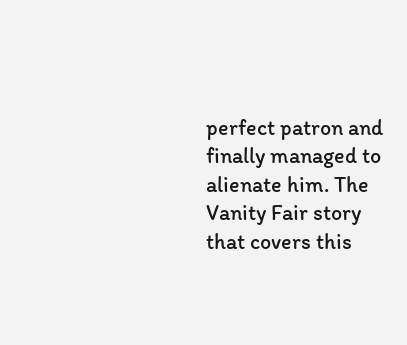perfect patron and finally managed to alienate him. The Vanity Fair story that covers this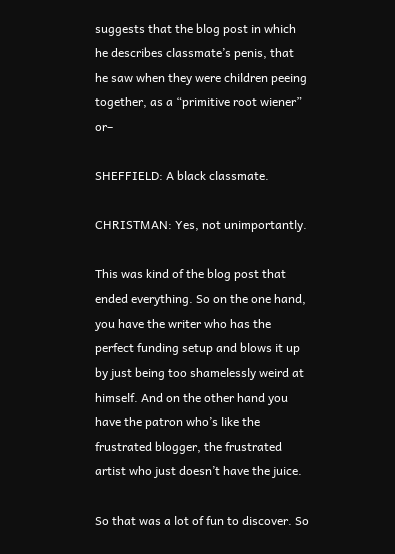suggests that the blog post in which he describes classmate’s penis, that he saw when they were children peeing together, as a “primitive root wiener” or–

SHEFFIELD: A black classmate.

CHRISTMAN: Yes, not unimportantly.

This was kind of the blog post that ended everything. So on the one hand, you have the writer who has the perfect funding setup and blows it up by just being too shamelessly weird at himself. And on the other hand you have the patron who’s like the frustrated blogger, the frustrated artist who just doesn’t have the juice.

So that was a lot of fun to discover. So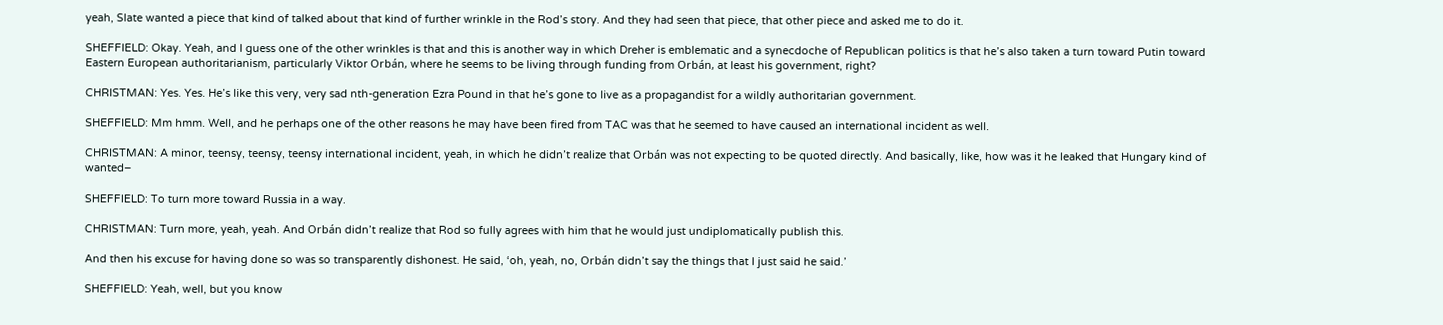yeah, Slate wanted a piece that kind of talked about that kind of further wrinkle in the Rod’s story. And they had seen that piece, that other piece and asked me to do it.

SHEFFIELD: Okay. Yeah, and I guess one of the other wrinkles is that and this is another way in which Dreher is emblematic and a synecdoche of Republican politics is that he’s also taken a turn toward Putin toward Eastern European authoritarianism, particularly Viktor Orbán, where he seems to be living through funding from Orbán, at least his government, right?

CHRISTMAN: Yes. Yes. He’s like this very, very sad nth-generation Ezra Pound in that he’s gone to live as a propagandist for a wildly authoritarian government.

SHEFFIELD: Mm hmm. Well, and he perhaps one of the other reasons he may have been fired from TAC was that he seemed to have caused an international incident as well.

CHRISTMAN: A minor, teensy, teensy, teensy international incident, yeah, in which he didn’t realize that Orbán was not expecting to be quoted directly. And basically, like, how was it he leaked that Hungary kind of wanted–

SHEFFIELD: To turn more toward Russia in a way.

CHRISTMAN: Turn more, yeah, yeah. And Orbán didn’t realize that Rod so fully agrees with him that he would just undiplomatically publish this.

And then his excuse for having done so was so transparently dishonest. He said, ‘oh, yeah, no, Orbán didn’t say the things that I just said he said.’

SHEFFIELD: Yeah, well, but you know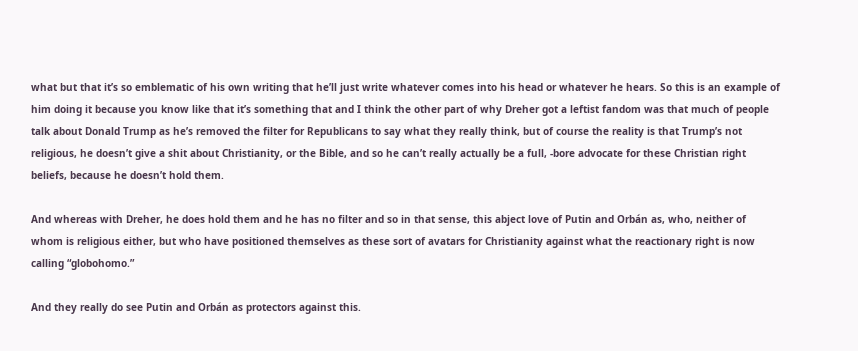what but that it’s so emblematic of his own writing that he’ll just write whatever comes into his head or whatever he hears. So this is an example of him doing it because you know like that it’s something that and I think the other part of why Dreher got a leftist fandom was that much of people talk about Donald Trump as he’s removed the filter for Republicans to say what they really think, but of course the reality is that Trump’s not religious, he doesn’t give a shit about Christianity, or the Bible, and so he can’t really actually be a full, -bore advocate for these Christian right beliefs, because he doesn’t hold them.

And whereas with Dreher, he does hold them and he has no filter and so in that sense, this abject love of Putin and Orbán as, who, neither of whom is religious either, but who have positioned themselves as these sort of avatars for Christianity against what the reactionary right is now calling “globohomo.”

And they really do see Putin and Orbán as protectors against this.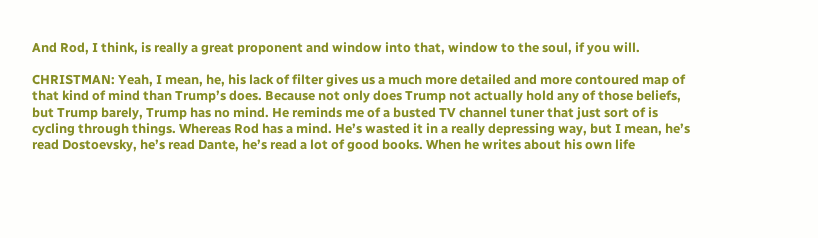And Rod, I think, is really a great proponent and window into that, window to the soul, if you will.

CHRISTMAN: Yeah, I mean, he, his lack of filter gives us a much more detailed and more contoured map of that kind of mind than Trump’s does. Because not only does Trump not actually hold any of those beliefs, but Trump barely, Trump has no mind. He reminds me of a busted TV channel tuner that just sort of is cycling through things. Whereas Rod has a mind. He’s wasted it in a really depressing way, but I mean, he’s read Dostoevsky, he’s read Dante, he’s read a lot of good books. When he writes about his own life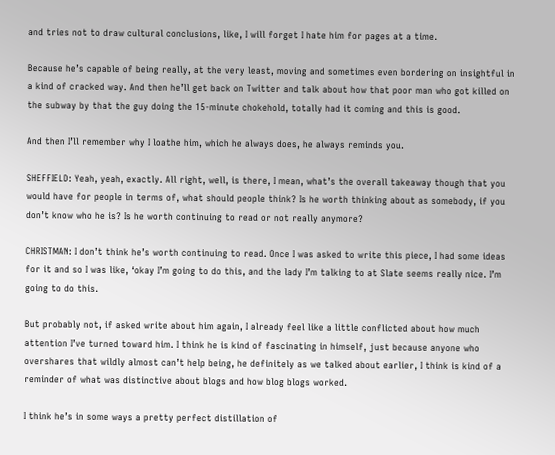and tries not to draw cultural conclusions, like, I will forget I hate him for pages at a time.

Because he’s capable of being really, at the very least, moving and sometimes even bordering on insightful in a kind of cracked way. And then he’ll get back on Twitter and talk about how that poor man who got killed on the subway by that the guy doing the 15-minute chokehold, totally had it coming and this is good.

And then I’ll remember why I loathe him, which he always does, he always reminds you.

SHEFFIELD: Yeah, yeah, exactly. All right, well, is there, I mean, what’s the overall takeaway though that you would have for people in terms of, what should people think? Is he worth thinking about as somebody, if you don’t know who he is? Is he worth continuing to read or not really anymore?

CHRISTMAN: I don’t think he’s worth continuing to read. Once I was asked to write this piece, I had some ideas for it and so I was like, ‘okay I’m going to do this, and the lady I’m talking to at Slate seems really nice. I’m going to do this.

But probably not, if asked write about him again, I already feel like a little conflicted about how much attention I’ve turned toward him. I think he is kind of fascinating in himself, just because anyone who overshares that wildly almost can’t help being, he definitely as we talked about earlier, I think is kind of a reminder of what was distinctive about blogs and how blog blogs worked.

I think he’s in some ways a pretty perfect distillation of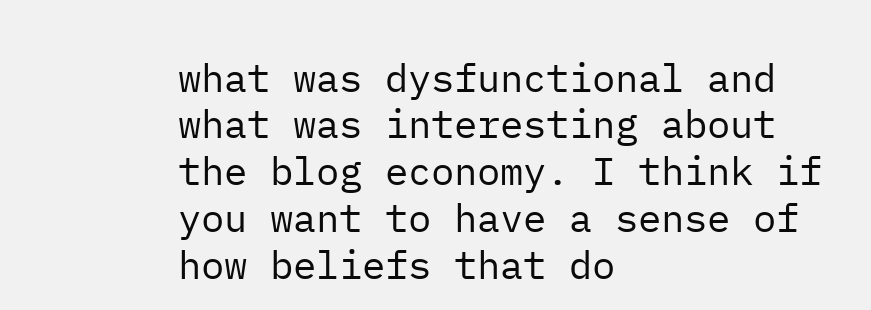what was dysfunctional and what was interesting about the blog economy. I think if you want to have a sense of how beliefs that do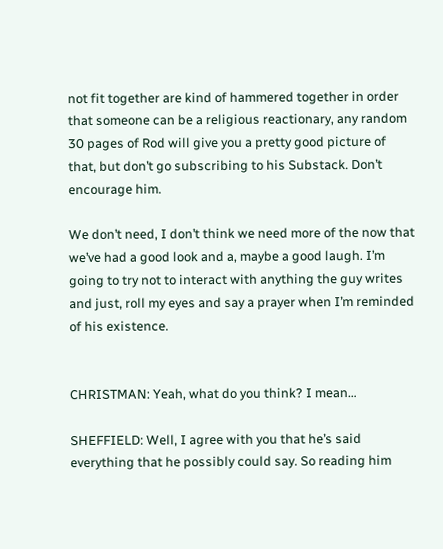not fit together are kind of hammered together in order that someone can be a religious reactionary, any random 30 pages of Rod will give you a pretty good picture of that, but don’t go subscribing to his Substack. Don’t encourage him.

We don’t need, I don’t think we need more of the now that we’ve had a good look and a, maybe a good laugh. I’m going to try not to interact with anything the guy writes and just, roll my eyes and say a prayer when I’m reminded of his existence.


CHRISTMAN: Yeah, what do you think? I mean…

SHEFFIELD: Well, I agree with you that he’s said everything that he possibly could say. So reading him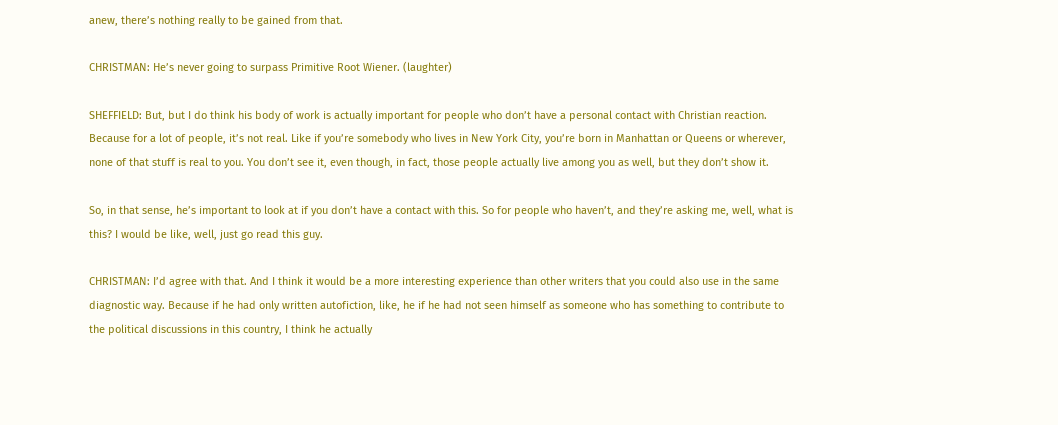anew, there’s nothing really to be gained from that.

CHRISTMAN: He’s never going to surpass Primitive Root Wiener. (laughter)

SHEFFIELD: But, but I do think his body of work is actually important for people who don’t have a personal contact with Christian reaction. Because for a lot of people, it’s not real. Like if you’re somebody who lives in New York City, you’re born in Manhattan or Queens or wherever, none of that stuff is real to you. You don’t see it, even though, in fact, those people actually live among you as well, but they don’t show it.

So, in that sense, he’s important to look at if you don’t have a contact with this. So for people who haven’t, and they’re asking me, well, what is this? I would be like, well, just go read this guy.

CHRISTMAN: I’d agree with that. And I think it would be a more interesting experience than other writers that you could also use in the same diagnostic way. Because if he had only written autofiction, like, he if he had not seen himself as someone who has something to contribute to the political discussions in this country, I think he actually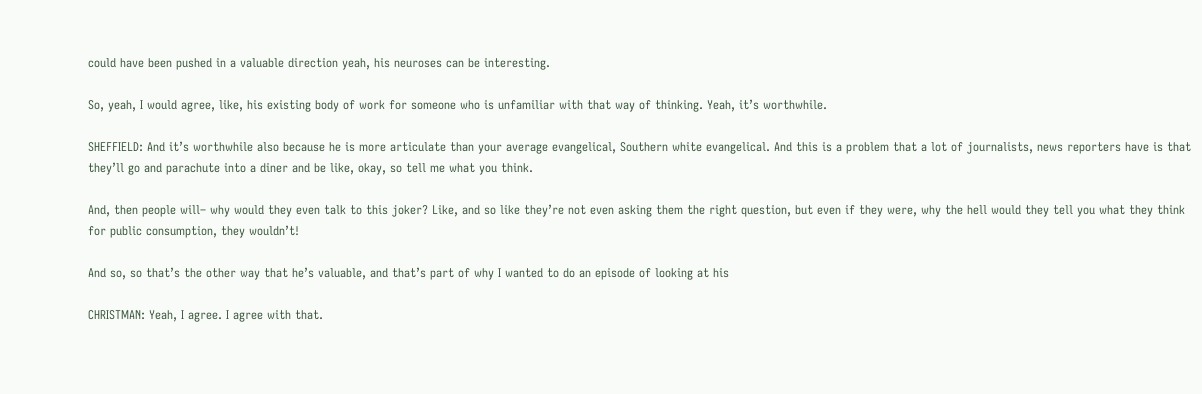could have been pushed in a valuable direction yeah, his neuroses can be interesting.

So, yeah, I would agree, like, his existing body of work for someone who is unfamiliar with that way of thinking. Yeah, it’s worthwhile.

SHEFFIELD: And it’s worthwhile also because he is more articulate than your average evangelical, Southern white evangelical. And this is a problem that a lot of journalists, news reporters have is that they’ll go and parachute into a diner and be like, okay, so tell me what you think.

And, then people will– why would they even talk to this joker? Like, and so like they’re not even asking them the right question, but even if they were, why the hell would they tell you what they think for public consumption, they wouldn’t!

And so, so that’s the other way that he’s valuable, and that’s part of why I wanted to do an episode of looking at his

CHRISTMAN: Yeah, I agree. I agree with that.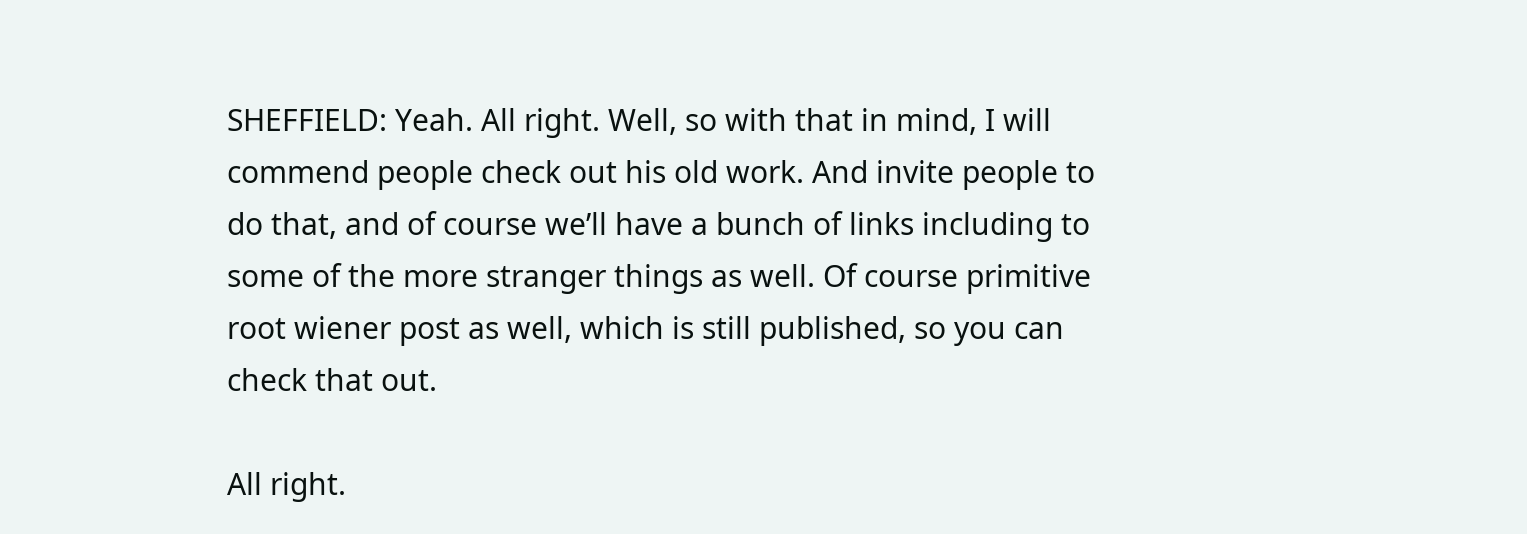SHEFFIELD: Yeah. All right. Well, so with that in mind, I will commend people check out his old work. And invite people to do that, and of course we’ll have a bunch of links including to some of the more stranger things as well. Of course primitive root wiener post as well, which is still published, so you can check that out.

All right.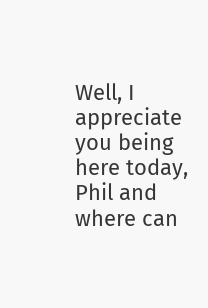Well, I appreciate you being here today, Phil and where can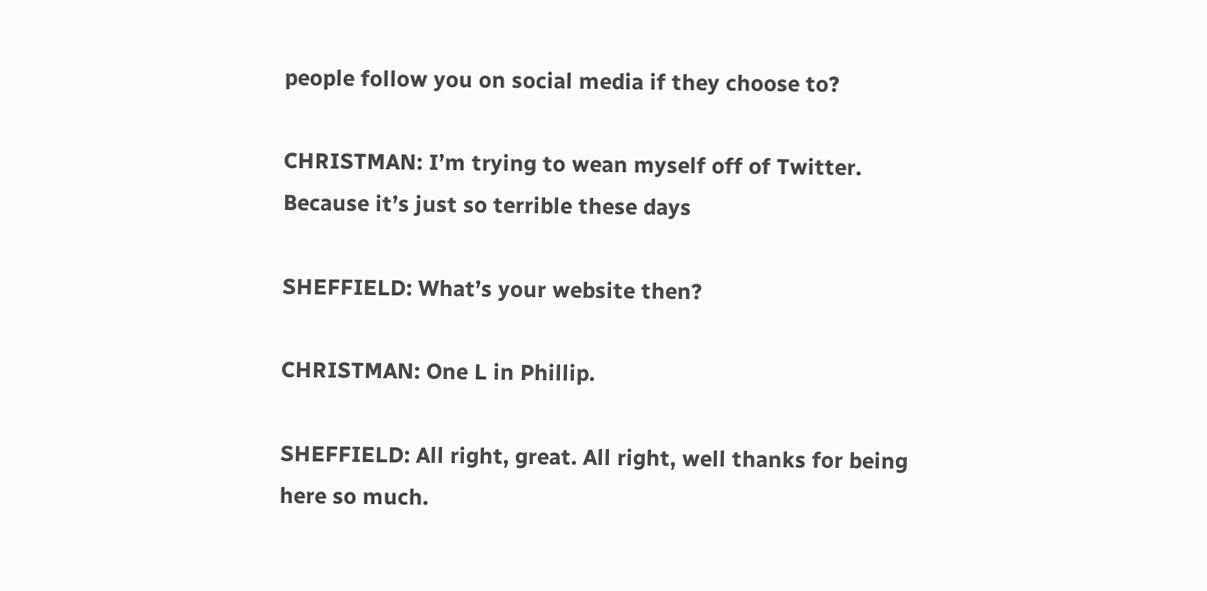people follow you on social media if they choose to?

CHRISTMAN: I’m trying to wean myself off of Twitter. Because it’s just so terrible these days

SHEFFIELD: What’s your website then?

CHRISTMAN: One L in Phillip.

SHEFFIELD: All right, great. All right, well thanks for being here so much.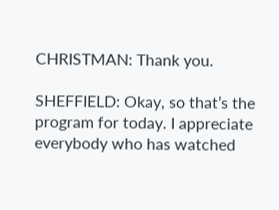CHRISTMAN: Thank you.

SHEFFIELD: Okay, so that’s the program for today. I appreciate everybody who has watched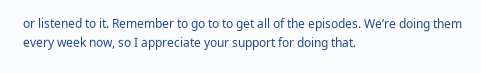or listened to it. Remember to go to to get all of the episodes. We’re doing them every week now, so I appreciate your support for doing that.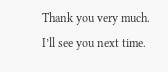Thank you very much. I’ll see you next time.